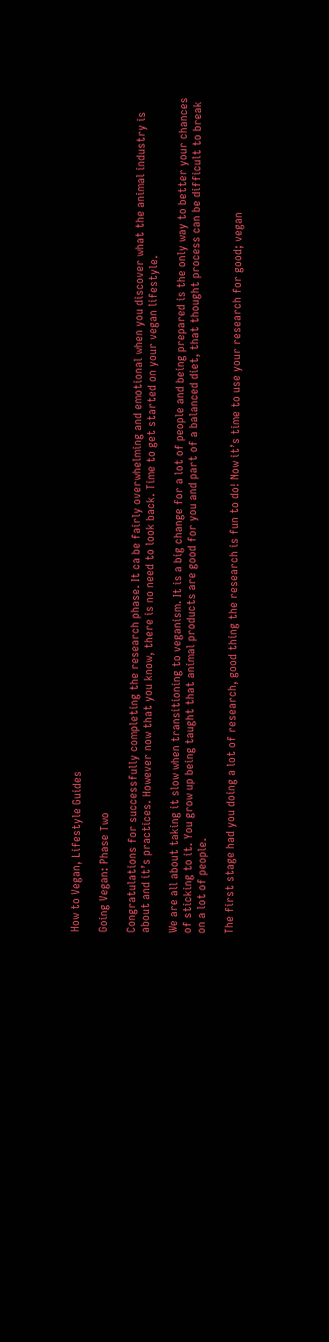How to Vegan, Lifestyle Guides

Going Vegan: Phase Two

Congratulations for successfully completing the research phase. It ca be fairly overwhelming and emotional when you discover what the animal industry is about and it’s practices. However now that you know, there is no need to look back. Time to get started on your vegan lifestyle.

We are all about taking it slow when transitioning to veganism. It is a big change for a lot of people and being prepared is the only way to better your chances of sticking to it. You grow up being taught that animal products are good for you and part of a balanced diet, that thought process can be difficult to break on a lot of people.

The first stage had you doing a lot of research, good thing the research is fun to do! Now it’s time to use your research for good; vegan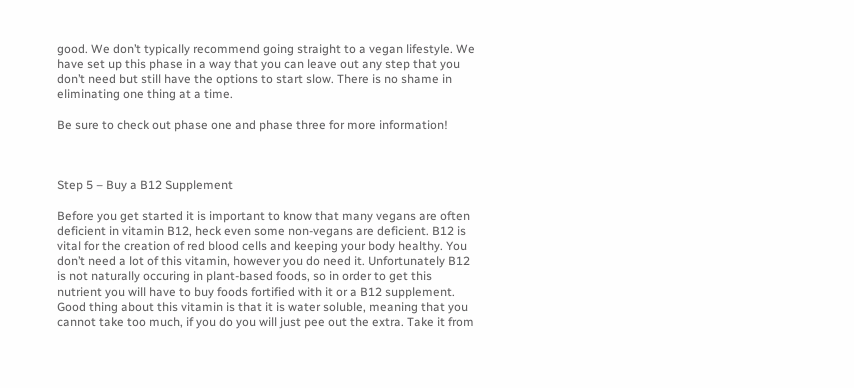good. We don’t typically recommend going straight to a vegan lifestyle. We have set up this phase in a way that you can leave out any step that you don’t need but still have the options to start slow. There is no shame in eliminating one thing at a time.

Be sure to check out phase one and phase three for more information!



Step 5 – Buy a B12 Supplement

Before you get started it is important to know that many vegans are often deficient in vitamin B12, heck even some non-vegans are deficient. B12 is vital for the creation of red blood cells and keeping your body healthy. You don’t need a lot of this vitamin, however you do need it. Unfortunately B12 is not naturally occuring in plant-based foods, so in order to get this nutrient you will have to buy foods fortified with it or a B12 supplement. Good thing about this vitamin is that it is water soluble, meaning that you cannot take too much, if you do you will just pee out the extra. Take it from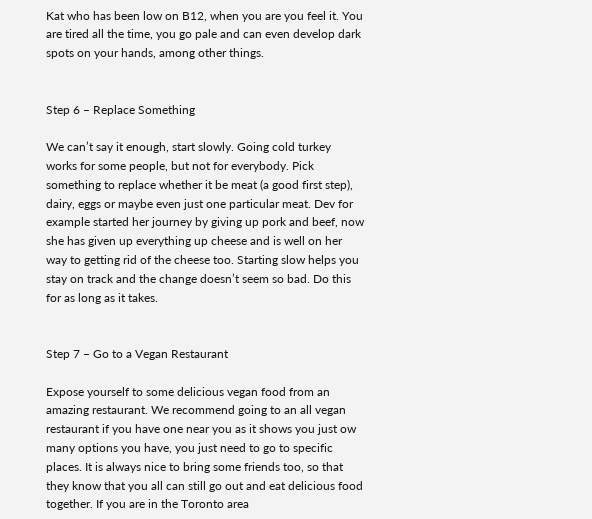Kat who has been low on B12, when you are you feel it. You are tired all the time, you go pale and can even develop dark spots on your hands, among other things.


Step 6 – Replace Something

We can’t say it enough, start slowly. Going cold turkey works for some people, but not for everybody. Pick something to replace whether it be meat (a good first step), dairy, eggs or maybe even just one particular meat. Dev for example started her journey by giving up pork and beef, now she has given up everything up cheese and is well on her way to getting rid of the cheese too. Starting slow helps you stay on track and the change doesn’t seem so bad. Do this for as long as it takes.


Step 7 – Go to a Vegan Restaurant

Expose yourself to some delicious vegan food from an amazing restaurant. We recommend going to an all vegan restaurant if you have one near you as it shows you just ow many options you have, you just need to go to specific places. It is always nice to bring some friends too, so that they know that you all can still go out and eat delicious food together. If you are in the Toronto area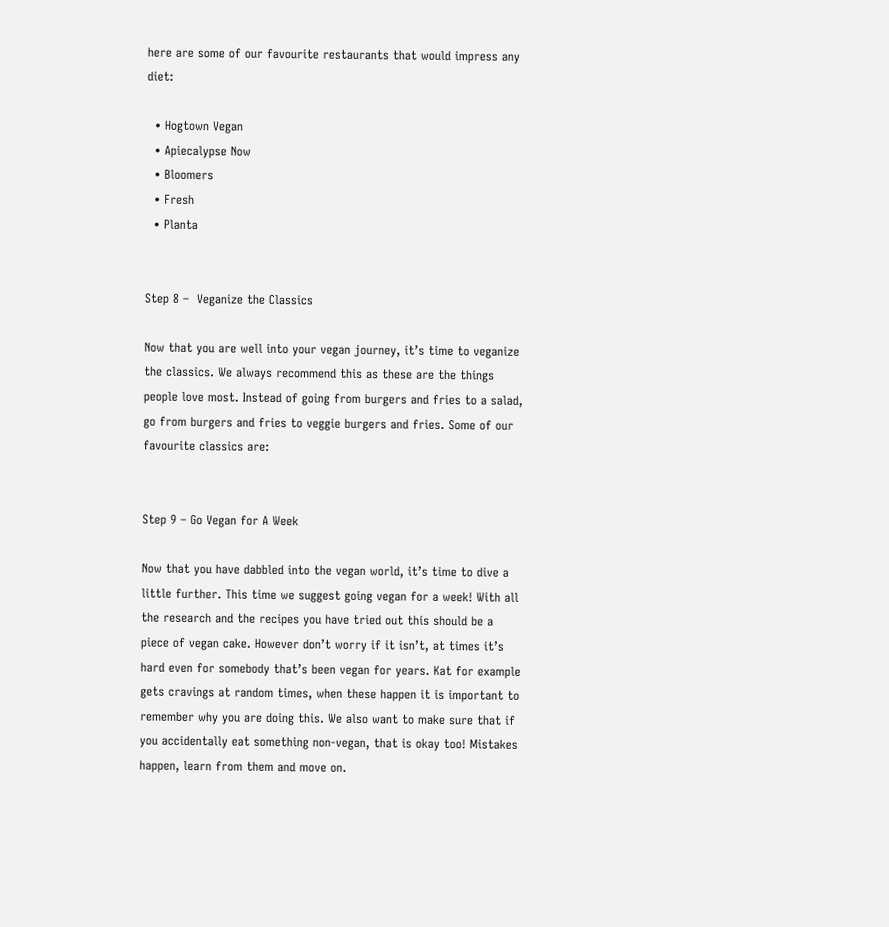here are some of our favourite restaurants that would impress any diet:

  • Hogtown Vegan
  • Apiecalypse Now
  • Bloomers
  • Fresh
  • Planta


Step 8 –  Veganize the Classics

Now that you are well into your vegan journey, it’s time to veganize the classics. We always recommend this as these are the things people love most. Instead of going from burgers and fries to a salad, go from burgers and fries to veggie burgers and fries. Some of our favourite classics are:


Step 9 – Go Vegan for A Week

Now that you have dabbled into the vegan world, it’s time to dive a little further. This time we suggest going vegan for a week! With all the research and the recipes you have tried out this should be a piece of vegan cake. However don’t worry if it isn’t, at times it’s hard even for somebody that’s been vegan for years. Kat for example gets cravings at random times, when these happen it is important to remember why you are doing this. We also want to make sure that if you accidentally eat something non-vegan, that is okay too! Mistakes happen, learn from them and move on.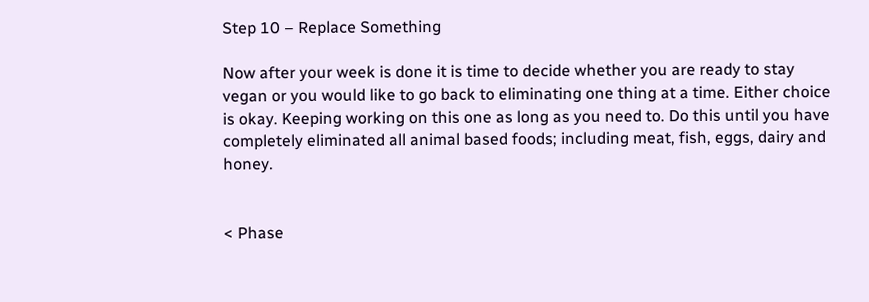Step 10 – Replace Something

Now after your week is done it is time to decide whether you are ready to stay vegan or you would like to go back to eliminating one thing at a time. Either choice is okay. Keeping working on this one as long as you need to. Do this until you have completely eliminated all animal based foods; including meat, fish, eggs, dairy and honey.


< Phase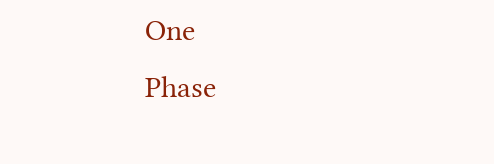One                                                                                                    Phase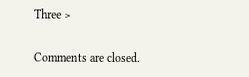Three >

Comments are closed.